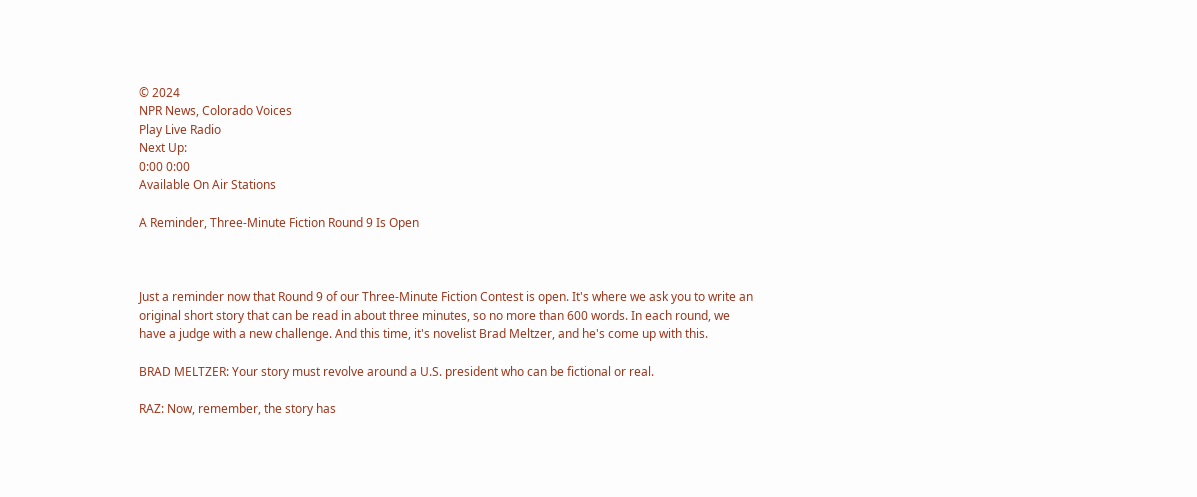© 2024
NPR News, Colorado Voices
Play Live Radio
Next Up:
0:00 0:00
Available On Air Stations

A Reminder, Three-Minute Fiction Round 9 Is Open



Just a reminder now that Round 9 of our Three-Minute Fiction Contest is open. It's where we ask you to write an original short story that can be read in about three minutes, so no more than 600 words. In each round, we have a judge with a new challenge. And this time, it's novelist Brad Meltzer, and he's come up with this.

BRAD MELTZER: Your story must revolve around a U.S. president who can be fictional or real.

RAZ: Now, remember, the story has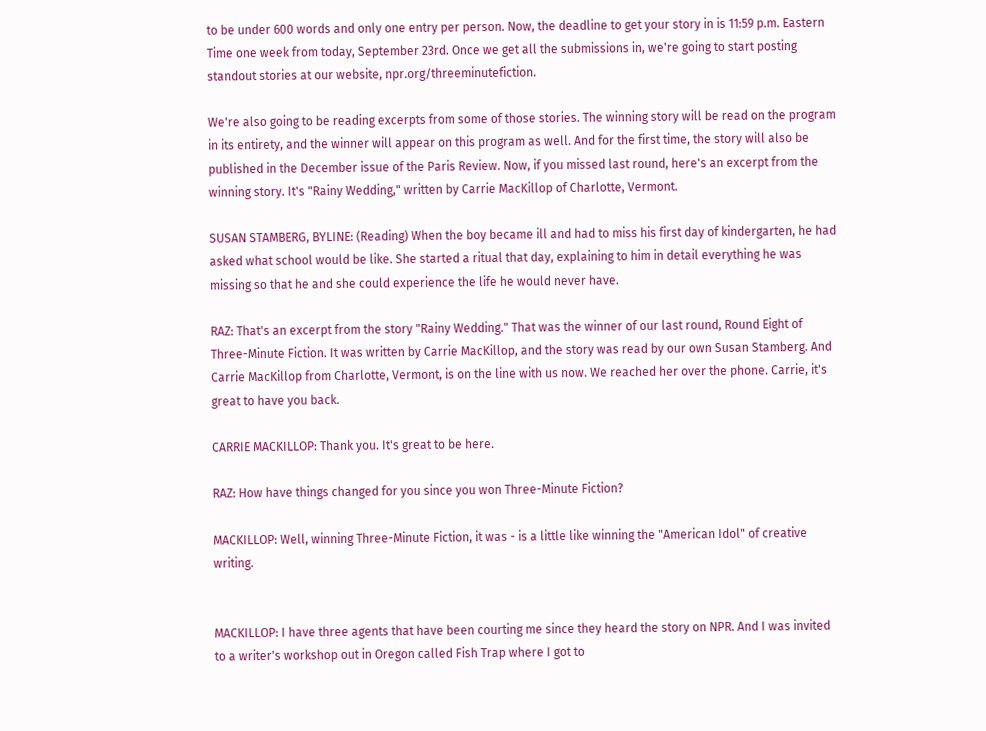to be under 600 words and only one entry per person. Now, the deadline to get your story in is 11:59 p.m. Eastern Time one week from today, September 23rd. Once we get all the submissions in, we're going to start posting standout stories at our website, npr.org/threeminutefiction.

We're also going to be reading excerpts from some of those stories. The winning story will be read on the program in its entirety, and the winner will appear on this program as well. And for the first time, the story will also be published in the December issue of the Paris Review. Now, if you missed last round, here's an excerpt from the winning story. It's "Rainy Wedding," written by Carrie MacKillop of Charlotte, Vermont.

SUSAN STAMBERG, BYLINE: (Reading) When the boy became ill and had to miss his first day of kindergarten, he had asked what school would be like. She started a ritual that day, explaining to him in detail everything he was missing so that he and she could experience the life he would never have.

RAZ: That's an excerpt from the story "Rainy Wedding." That was the winner of our last round, Round Eight of Three-Minute Fiction. It was written by Carrie MacKillop, and the story was read by our own Susan Stamberg. And Carrie MacKillop from Charlotte, Vermont, is on the line with us now. We reached her over the phone. Carrie, it's great to have you back.

CARRIE MACKILLOP: Thank you. It's great to be here.

RAZ: How have things changed for you since you won Three-Minute Fiction?

MACKILLOP: Well, winning Three-Minute Fiction, it was - is a little like winning the "American Idol" of creative writing.


MACKILLOP: I have three agents that have been courting me since they heard the story on NPR. And I was invited to a writer's workshop out in Oregon called Fish Trap where I got to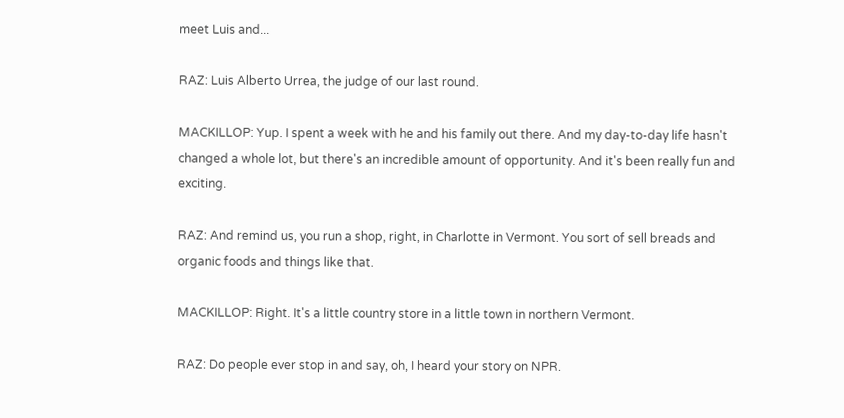meet Luis and...

RAZ: Luis Alberto Urrea, the judge of our last round.

MACKILLOP: Yup. I spent a week with he and his family out there. And my day-to-day life hasn't changed a whole lot, but there's an incredible amount of opportunity. And it's been really fun and exciting.

RAZ: And remind us, you run a shop, right, in Charlotte in Vermont. You sort of sell breads and organic foods and things like that.

MACKILLOP: Right. It's a little country store in a little town in northern Vermont.

RAZ: Do people ever stop in and say, oh, I heard your story on NPR.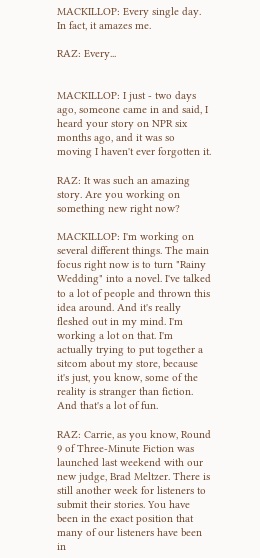MACKILLOP: Every single day. In fact, it amazes me.

RAZ: Every...


MACKILLOP: I just - two days ago, someone came in and said, I heard your story on NPR six months ago, and it was so moving I haven't ever forgotten it.

RAZ: It was such an amazing story. Are you working on something new right now?

MACKILLOP: I'm working on several different things. The main focus right now is to turn "Rainy Wedding" into a novel. I've talked to a lot of people and thrown this idea around. And it's really fleshed out in my mind. I'm working a lot on that. I'm actually trying to put together a sitcom about my store, because it's just, you know, some of the reality is stranger than fiction. And that's a lot of fun.

RAZ: Carrie, as you know, Round 9 of Three-Minute Fiction was launched last weekend with our new judge, Brad Meltzer. There is still another week for listeners to submit their stories. You have been in the exact position that many of our listeners have been in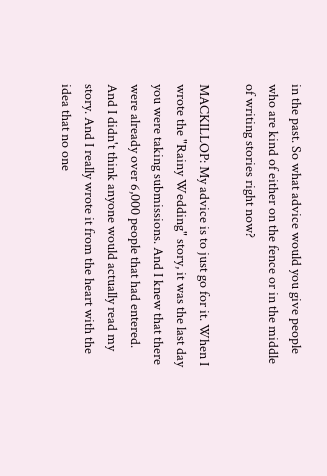in the past. So what advice would you give people who are kind of either on the fence or in the middle of writing stories right now?

MACKILLOP: My advice is to just go for it. When I wrote the "Rainy Wedding" story, it was the last day you were taking submissions. And I knew that there were already over 6,000 people that had entered. And I didn't think anyone would actually read my story. And I really wrote it from the heart with the idea that no one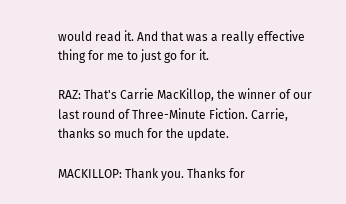would read it. And that was a really effective thing for me to just go for it.

RAZ: That's Carrie MacKillop, the winner of our last round of Three-Minute Fiction. Carrie, thanks so much for the update.

MACKILLOP: Thank you. Thanks for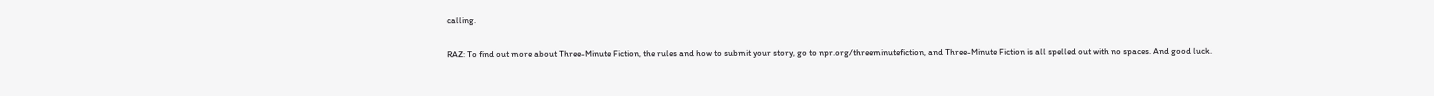calling.

RAZ: To find out more about Three-Minute Fiction, the rules and how to submit your story, go to npr.org/threeminutefiction, and Three-Minute Fiction is all spelled out with no spaces. And good luck.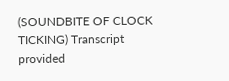(SOUNDBITE OF CLOCK TICKING) Transcript provided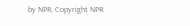by NPR, Copyright NPR.